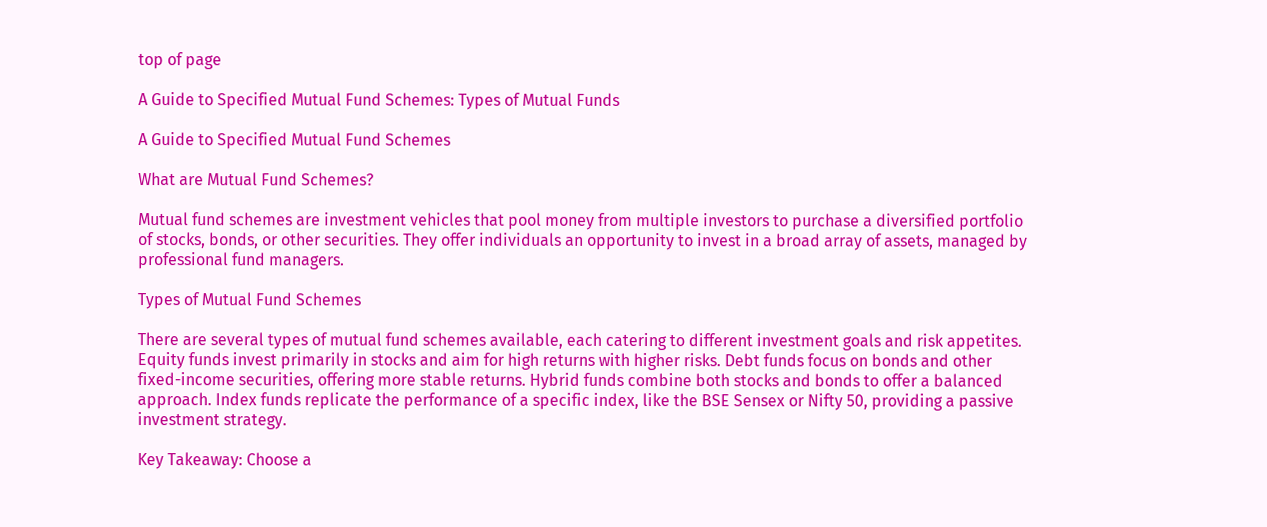top of page

A Guide to Specified Mutual Fund Schemes: Types of Mutual Funds

A Guide to Specified Mutual Fund Schemes

What are Mutual Fund Schemes?

Mutual fund schemes are investment vehicles that pool money from multiple investors to purchase a diversified portfolio of stocks, bonds, or other securities. They offer individuals an opportunity to invest in a broad array of assets, managed by professional fund managers.

Types of Mutual Fund Schemes

There are several types of mutual fund schemes available, each catering to different investment goals and risk appetites. Equity funds invest primarily in stocks and aim for high returns with higher risks. Debt funds focus on bonds and other fixed-income securities, offering more stable returns. Hybrid funds combine both stocks and bonds to offer a balanced approach. Index funds replicate the performance of a specific index, like the BSE Sensex or Nifty 50, providing a passive investment strategy.

Key Takeaway: Choose a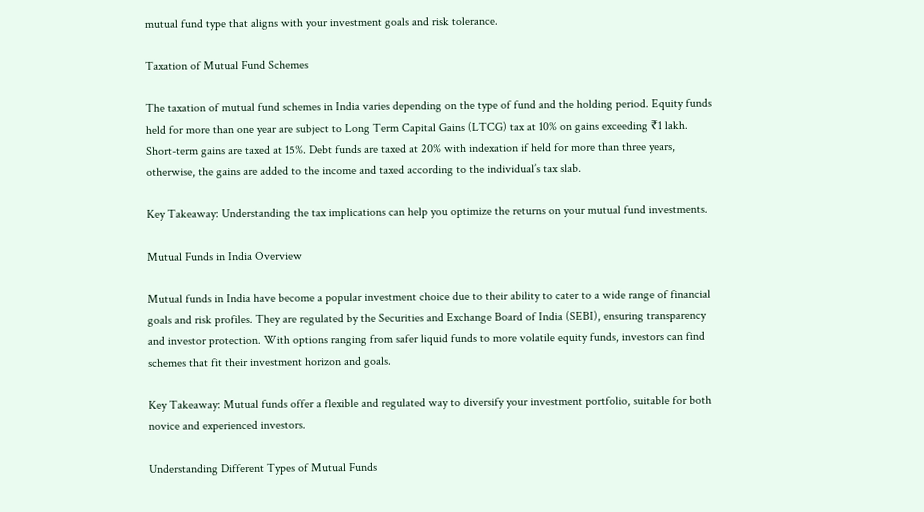mutual fund type that aligns with your investment goals and risk tolerance.

Taxation of Mutual Fund Schemes

The taxation of mutual fund schemes in India varies depending on the type of fund and the holding period. Equity funds held for more than one year are subject to Long Term Capital Gains (LTCG) tax at 10% on gains exceeding ₹1 lakh. Short-term gains are taxed at 15%. Debt funds are taxed at 20% with indexation if held for more than three years, otherwise, the gains are added to the income and taxed according to the individual’s tax slab.

Key Takeaway: Understanding the tax implications can help you optimize the returns on your mutual fund investments.

Mutual Funds in India Overview

Mutual funds in India have become a popular investment choice due to their ability to cater to a wide range of financial goals and risk profiles. They are regulated by the Securities and Exchange Board of India (SEBI), ensuring transparency and investor protection. With options ranging from safer liquid funds to more volatile equity funds, investors can find schemes that fit their investment horizon and goals.

Key Takeaway: Mutual funds offer a flexible and regulated way to diversify your investment portfolio, suitable for both novice and experienced investors.

Understanding Different Types of Mutual Funds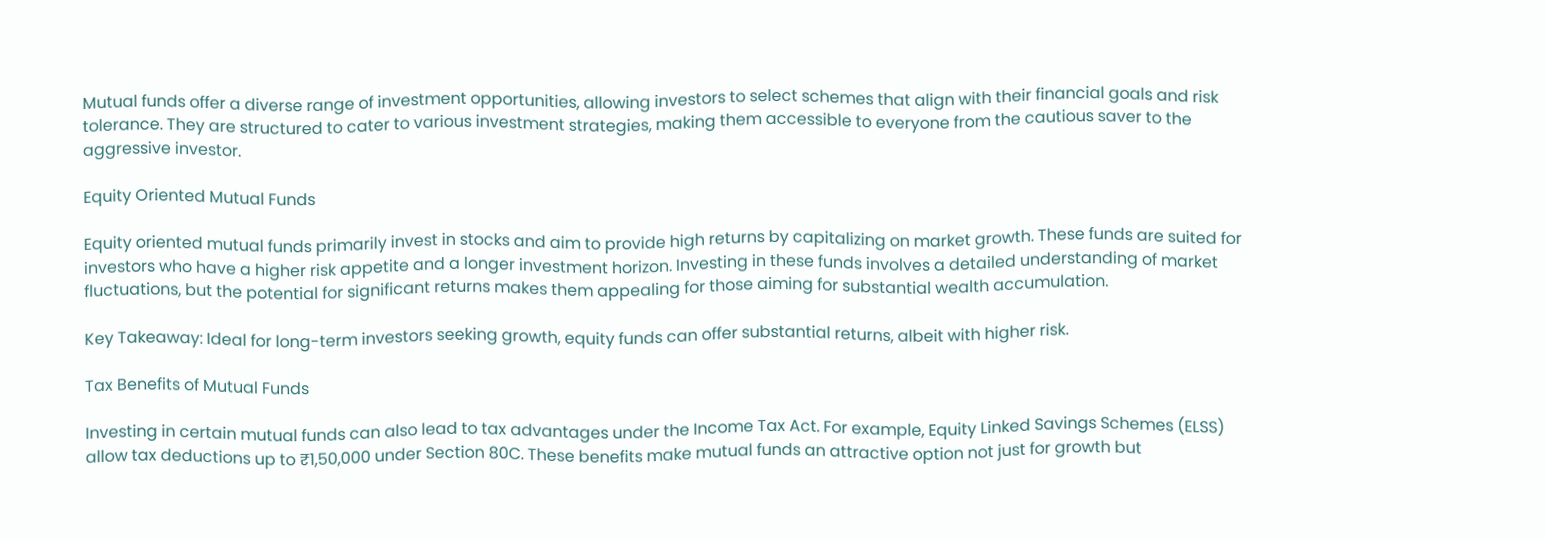Mutual funds offer a diverse range of investment opportunities, allowing investors to select schemes that align with their financial goals and risk tolerance. They are structured to cater to various investment strategies, making them accessible to everyone from the cautious saver to the aggressive investor.

Equity Oriented Mutual Funds

Equity oriented mutual funds primarily invest in stocks and aim to provide high returns by capitalizing on market growth. These funds are suited for investors who have a higher risk appetite and a longer investment horizon. Investing in these funds involves a detailed understanding of market fluctuations, but the potential for significant returns makes them appealing for those aiming for substantial wealth accumulation.

Key Takeaway: Ideal for long-term investors seeking growth, equity funds can offer substantial returns, albeit with higher risk.

Tax Benefits of Mutual Funds

Investing in certain mutual funds can also lead to tax advantages under the Income Tax Act. For example, Equity Linked Savings Schemes (ELSS) allow tax deductions up to ₹1,50,000 under Section 80C. These benefits make mutual funds an attractive option not just for growth but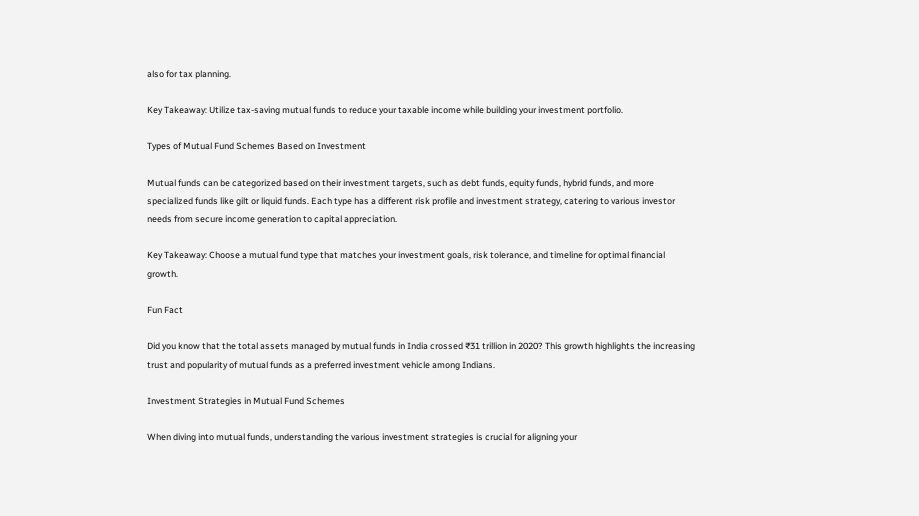also for tax planning.

Key Takeaway: Utilize tax-saving mutual funds to reduce your taxable income while building your investment portfolio.

Types of Mutual Fund Schemes Based on Investment

Mutual funds can be categorized based on their investment targets, such as debt funds, equity funds, hybrid funds, and more specialized funds like gilt or liquid funds. Each type has a different risk profile and investment strategy, catering to various investor needs from secure income generation to capital appreciation.

Key Takeaway: Choose a mutual fund type that matches your investment goals, risk tolerance, and timeline for optimal financial growth.

Fun Fact

Did you know that the total assets managed by mutual funds in India crossed ₹31 trillion in 2020? This growth highlights the increasing trust and popularity of mutual funds as a preferred investment vehicle among Indians.

Investment Strategies in Mutual Fund Schemes

When diving into mutual funds, understanding the various investment strategies is crucial for aligning your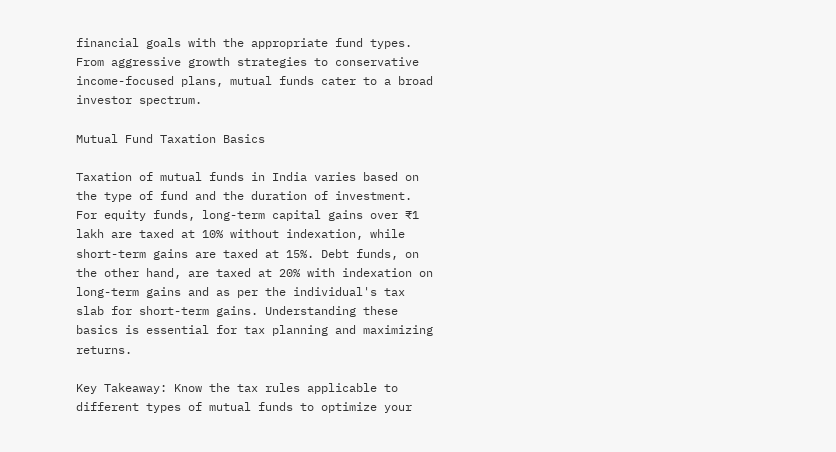financial goals with the appropriate fund types. From aggressive growth strategies to conservative income-focused plans, mutual funds cater to a broad investor spectrum.

Mutual Fund Taxation Basics

Taxation of mutual funds in India varies based on the type of fund and the duration of investment. For equity funds, long-term capital gains over ₹1 lakh are taxed at 10% without indexation, while short-term gains are taxed at 15%. Debt funds, on the other hand, are taxed at 20% with indexation on long-term gains and as per the individual's tax slab for short-term gains. Understanding these basics is essential for tax planning and maximizing returns.

Key Takeaway: Know the tax rules applicable to different types of mutual funds to optimize your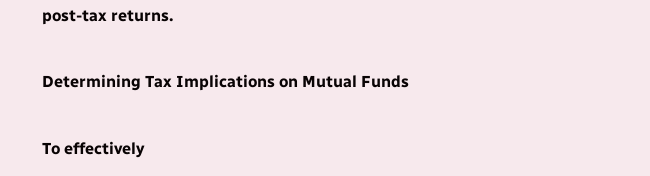post-tax returns.

Determining Tax Implications on Mutual Funds

To effectively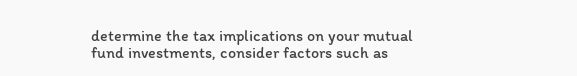determine the tax implications on your mutual fund investments, consider factors such as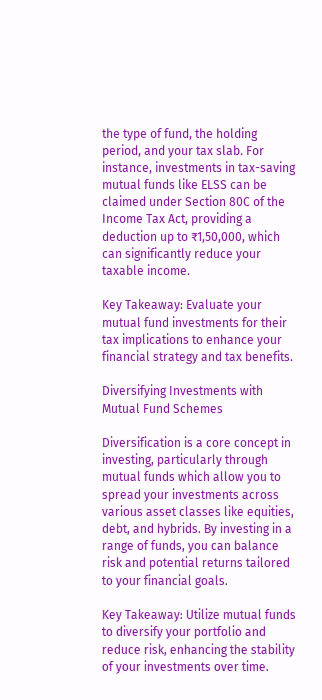the type of fund, the holding period, and your tax slab. For instance, investments in tax-saving mutual funds like ELSS can be claimed under Section 80C of the Income Tax Act, providing a deduction up to ₹1,50,000, which can significantly reduce your taxable income.

Key Takeaway: Evaluate your mutual fund investments for their tax implications to enhance your financial strategy and tax benefits.

Diversifying Investments with Mutual Fund Schemes

Diversification is a core concept in investing, particularly through mutual funds which allow you to spread your investments across various asset classes like equities, debt, and hybrids. By investing in a range of funds, you can balance risk and potential returns tailored to your financial goals.

Key Takeaway: Utilize mutual funds to diversify your portfolio and reduce risk, enhancing the stability of your investments over time.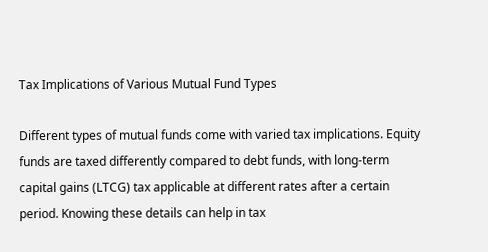Tax Implications of Various Mutual Fund Types

Different types of mutual funds come with varied tax implications. Equity funds are taxed differently compared to debt funds, with long-term capital gains (LTCG) tax applicable at different rates after a certain period. Knowing these details can help in tax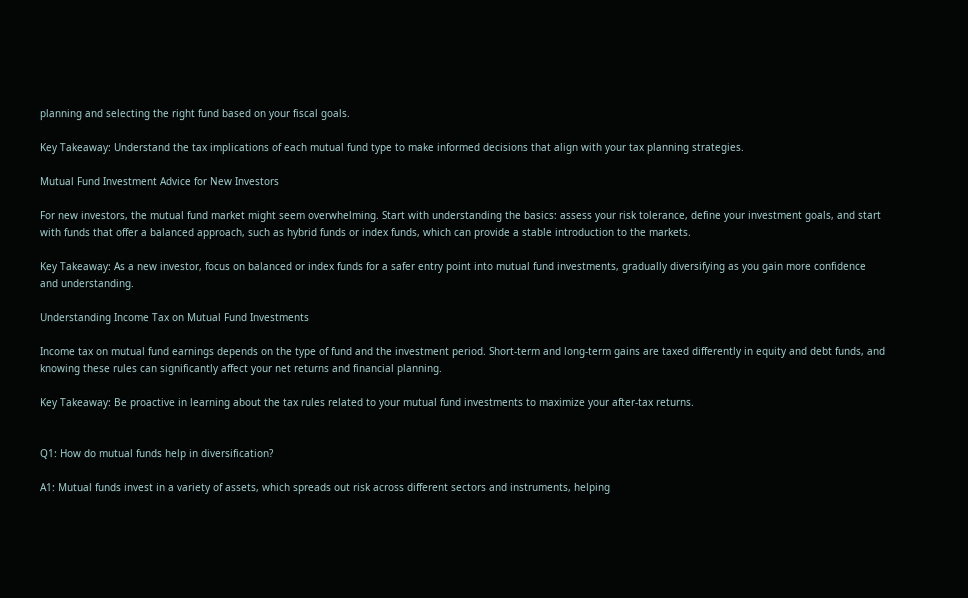planning and selecting the right fund based on your fiscal goals.

Key Takeaway: Understand the tax implications of each mutual fund type to make informed decisions that align with your tax planning strategies.

Mutual Fund Investment Advice for New Investors

For new investors, the mutual fund market might seem overwhelming. Start with understanding the basics: assess your risk tolerance, define your investment goals, and start with funds that offer a balanced approach, such as hybrid funds or index funds, which can provide a stable introduction to the markets.

Key Takeaway: As a new investor, focus on balanced or index funds for a safer entry point into mutual fund investments, gradually diversifying as you gain more confidence and understanding.

Understanding Income Tax on Mutual Fund Investments

Income tax on mutual fund earnings depends on the type of fund and the investment period. Short-term and long-term gains are taxed differently in equity and debt funds, and knowing these rules can significantly affect your net returns and financial planning.

Key Takeaway: Be proactive in learning about the tax rules related to your mutual fund investments to maximize your after-tax returns.


Q1: How do mutual funds help in diversification?

A1: Mutual funds invest in a variety of assets, which spreads out risk across different sectors and instruments, helping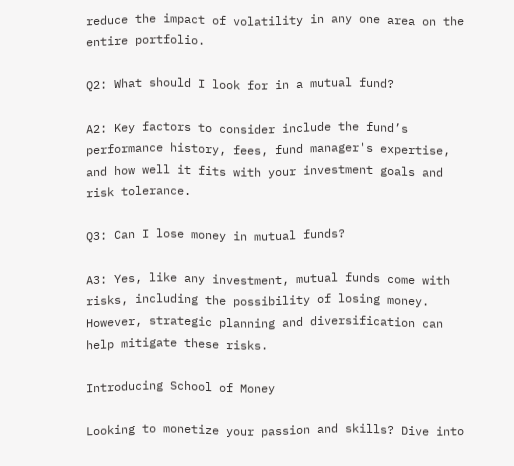reduce the impact of volatility in any one area on the entire portfolio.

Q2: What should I look for in a mutual fund?

A2: Key factors to consider include the fund’s performance history, fees, fund manager's expertise, and how well it fits with your investment goals and risk tolerance.

Q3: Can I lose money in mutual funds?

A3: Yes, like any investment, mutual funds come with risks, including the possibility of losing money. However, strategic planning and diversification can help mitigate these risks.

Introducing School of Money

Looking to monetize your passion and skills? Dive into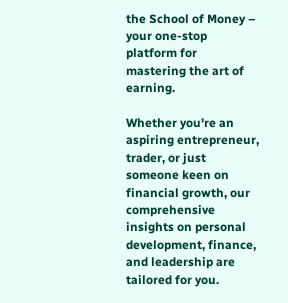the School of Money – your one-stop platform for mastering the art of earning.

Whether you're an aspiring entrepreneur, trader, or just someone keen on financial growth, our comprehensive insights on personal development, finance, and leadership are tailored for you.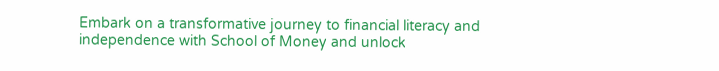Embark on a transformative journey to financial literacy and independence with School of Money and unlock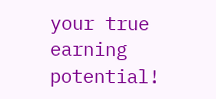your true earning potential!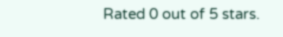Rated 0 out of 5 stars.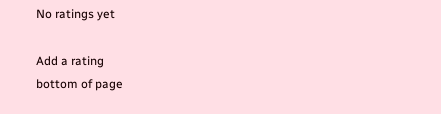No ratings yet

Add a rating
bottom of page